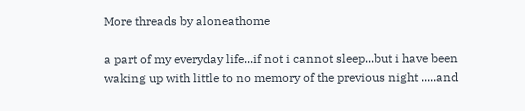More threads by aloneathome

a part of my everyday life...if not i cannot sleep...but i have been waking up with little to no memory of the previous night .....and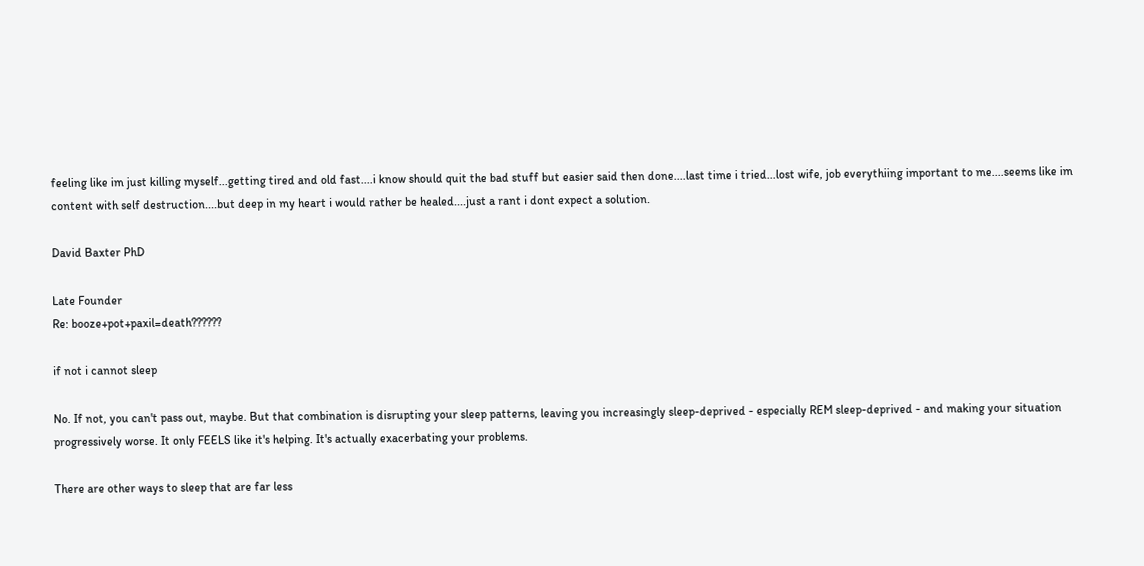feeling like im just killing myself...getting tired and old fast....i know should quit the bad stuff but easier said then done....last time i tried...lost wife, job everythiing important to me....seems like im content with self destruction....but deep in my heart i would rather be healed....just a rant i dont expect a solution.

David Baxter PhD

Late Founder
Re: booze+pot+paxil=death??????

if not i cannot sleep

No. If not, you can't pass out, maybe. But that combination is disrupting your sleep patterns, leaving you increasingly sleep-deprived - especially REM sleep-deprived - and making your situation progressively worse. It only FEELS like it's helping. It's actually exacerbating your problems.

There are other ways to sleep that are far less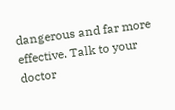dangerous and far more effective. Talk to your doctor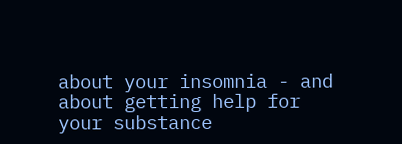about your insomnia - and about getting help for your substance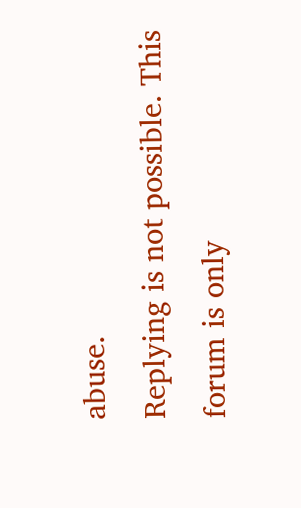abuse.
Replying is not possible. This forum is only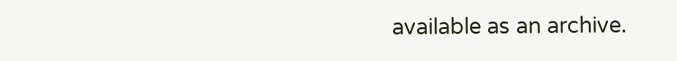available as an archive.